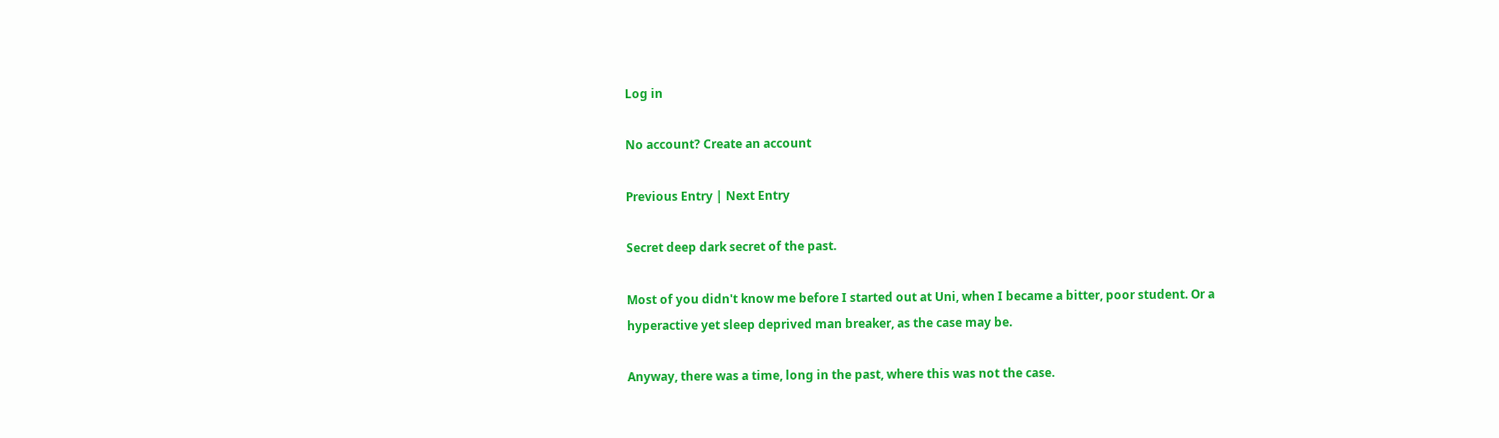Log in

No account? Create an account

Previous Entry | Next Entry

Secret deep dark secret of the past.

Most of you didn't know me before I started out at Uni, when I became a bitter, poor student. Or a hyperactive yet sleep deprived man breaker, as the case may be.

Anyway, there was a time, long in the past, where this was not the case.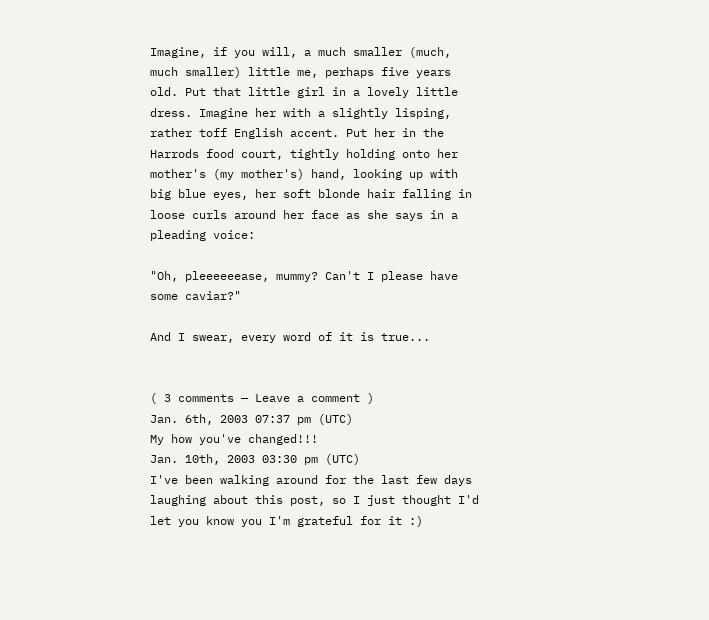Imagine, if you will, a much smaller (much, much smaller) little me, perhaps five years old. Put that little girl in a lovely little dress. Imagine her with a slightly lisping, rather toff English accent. Put her in the Harrods food court, tightly holding onto her mother's (my mother's) hand, looking up with big blue eyes, her soft blonde hair falling in loose curls around her face as she says in a pleading voice:

"Oh, pleeeeeease, mummy? Can't I please have some caviar?"

And I swear, every word of it is true...


( 3 comments — Leave a comment )
Jan. 6th, 2003 07:37 pm (UTC)
My how you've changed!!!
Jan. 10th, 2003 03:30 pm (UTC)
I've been walking around for the last few days laughing about this post, so I just thought I'd let you know you I'm grateful for it :)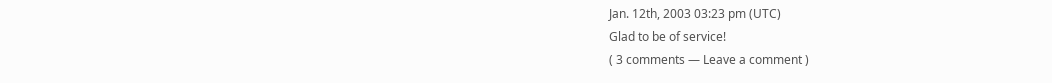Jan. 12th, 2003 03:23 pm (UTC)
Glad to be of service!
( 3 comments — Leave a comment )